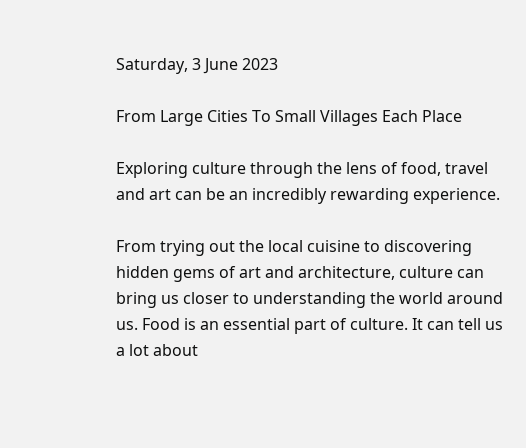Saturday, 3 June 2023

From Large Cities To Small Villages Each Place

Exploring culture through the lens of food, travel and art can be an incredibly rewarding experience.

From trying out the local cuisine to discovering hidden gems of art and architecture, culture can bring us closer to understanding the world around us. Food is an essential part of culture. It can tell us a lot about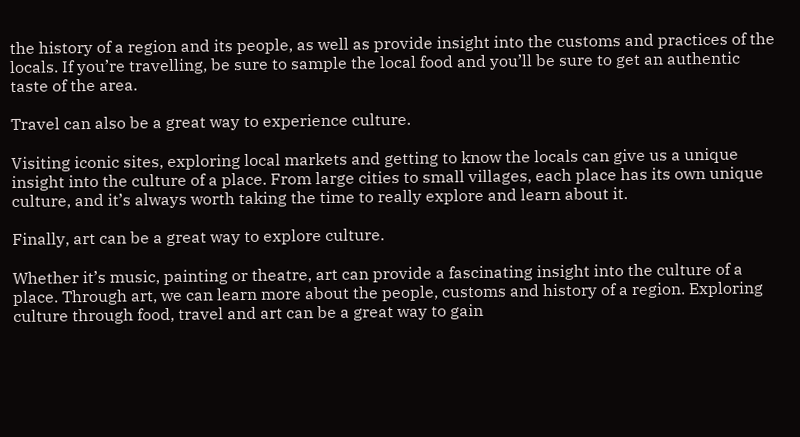the history of a region and its people, as well as provide insight into the customs and practices of the locals. If you’re travelling, be sure to sample the local food and you’ll be sure to get an authentic taste of the area.

Travel can also be a great way to experience culture.

Visiting iconic sites, exploring local markets and getting to know the locals can give us a unique insight into the culture of a place. From large cities to small villages, each place has its own unique culture, and it’s always worth taking the time to really explore and learn about it.

Finally, art can be a great way to explore culture.

Whether it’s music, painting or theatre, art can provide a fascinating insight into the culture of a place. Through art, we can learn more about the people, customs and history of a region. Exploring culture through food, travel and art can be a great way to gain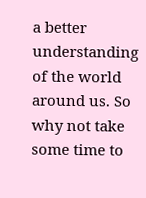a better understanding of the world around us. So why not take some time to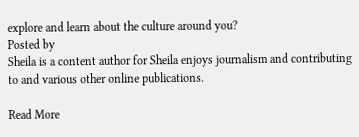explore and learn about the culture around you?
Posted by
Sheila is a content author for Sheila enjoys journalism and contributing to and various other online publications.

Read More